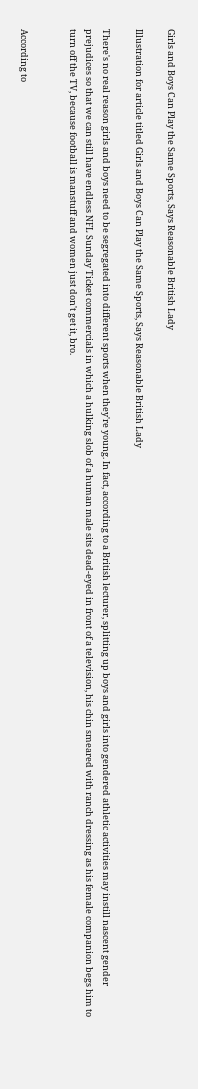Girls and Boys Can Play the Same Sports, Says Reasonable British Lady

Illustration for article titled Girls and Boys Can Play the Same Sports, Says Reasonable British Lady

There's no real reason girls and boys need to be segregated into different sports when they're young. In fact, according to a British lecturer, splitting up boys and girls into gendered athletic activities may instill nascent gender prejudices so that we can still have endless NFL Sunday Ticket commercials in which a hulking slob of a human male sits dead-eyed in front of a television, his chin smeared with ranch dressing as his female companion begs him to turn off the TV, because football is manstuff and women just don't get it, bro.


According to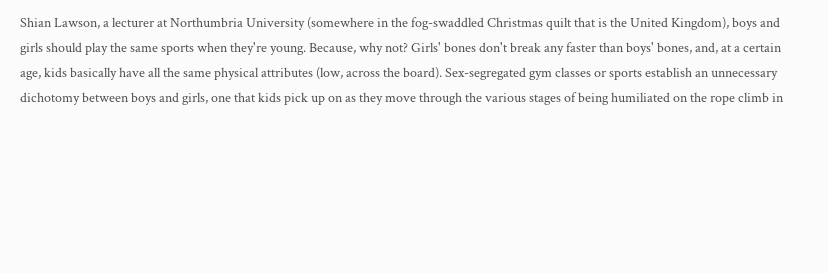Shian Lawson, a lecturer at Northumbria University (somewhere in the fog-swaddled Christmas quilt that is the United Kingdom), boys and girls should play the same sports when they're young. Because, why not? Girls' bones don't break any faster than boys' bones, and, at a certain age, kids basically have all the same physical attributes (low, across the board). Sex-segregated gym classes or sports establish an unnecessary dichotomy between boys and girls, one that kids pick up on as they move through the various stages of being humiliated on the rope climb in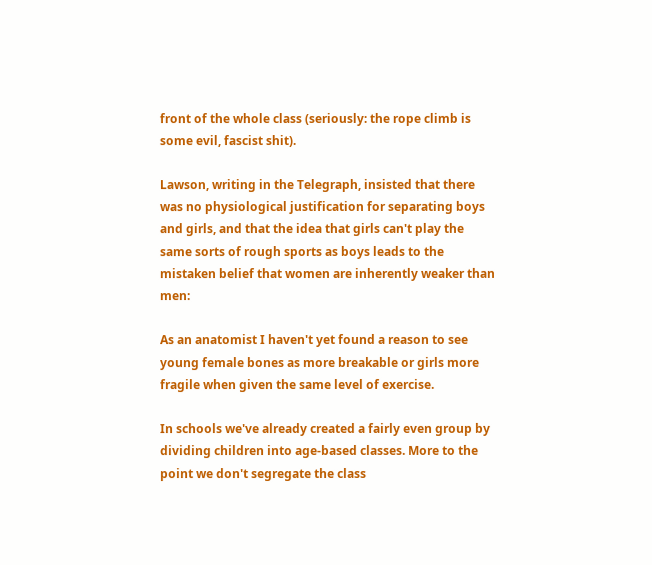front of the whole class (seriously: the rope climb is some evil, fascist shit).

Lawson, writing in the Telegraph, insisted that there was no physiological justification for separating boys and girls, and that the idea that girls can't play the same sorts of rough sports as boys leads to the mistaken belief that women are inherently weaker than men:

As an anatomist I haven't yet found a reason to see young female bones as more breakable or girls more fragile when given the same level of exercise.

In schools we've already created a fairly even group by dividing children into age-based classes. More to the point we don't segregate the class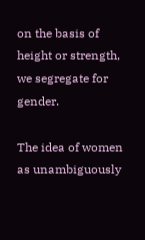on the basis of height or strength, we segregate for gender.

The idea of women as unambiguously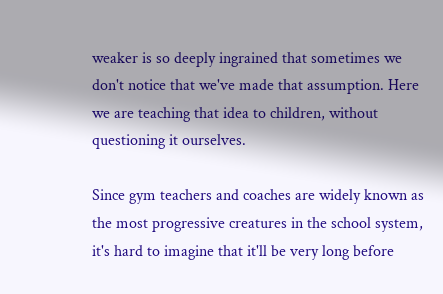weaker is so deeply ingrained that sometimes we don't notice that we've made that assumption. Here we are teaching that idea to children, without questioning it ourselves.

Since gym teachers and coaches are widely known as the most progressive creatures in the school system, it's hard to imagine that it'll be very long before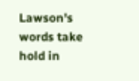Lawson's words take hold in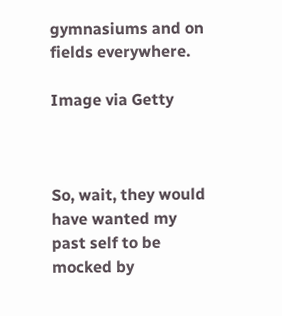gymnasiums and on fields everywhere.

Image via Getty



So, wait, they would have wanted my past self to be mocked by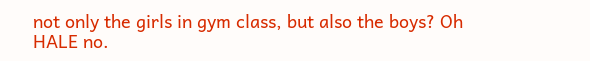not only the girls in gym class, but also the boys? Oh HALE no.